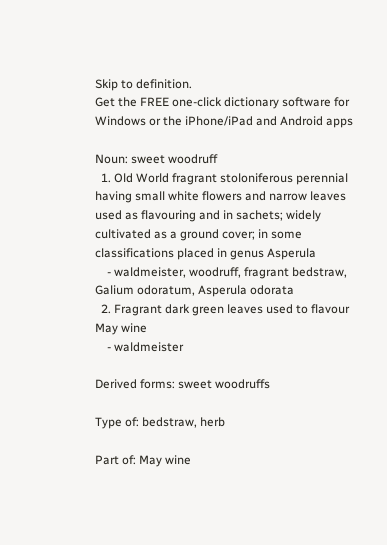Skip to definition.
Get the FREE one-click dictionary software for Windows or the iPhone/iPad and Android apps

Noun: sweet woodruff
  1. Old World fragrant stoloniferous perennial having small white flowers and narrow leaves used as flavouring and in sachets; widely cultivated as a ground cover; in some classifications placed in genus Asperula
    - waldmeister, woodruff, fragrant bedstraw, Galium odoratum, Asperula odorata
  2. Fragrant dark green leaves used to flavour May wine
    - waldmeister

Derived forms: sweet woodruffs

Type of: bedstraw, herb

Part of: May wine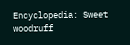Encyclopedia: Sweet woodruff